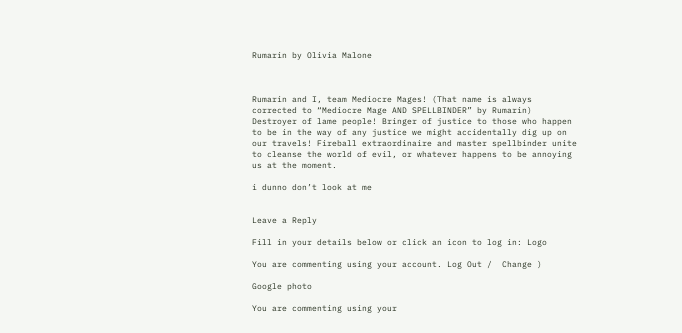Rumarin by Olivia Malone



Rumarin and I, team Mediocre Mages! (That name is always corrected to “Mediocre Mage AND SPELLBINDER” by Rumarin) Destroyer of lame people! Bringer of justice to those who happen to be in the way of any justice we might accidentally dig up on our travels! Fireball extraordinaire and master spellbinder unite to cleanse the world of evil, or whatever happens to be annoying us at the moment.

i dunno don’t look at me


Leave a Reply

Fill in your details below or click an icon to log in: Logo

You are commenting using your account. Log Out /  Change )

Google photo

You are commenting using your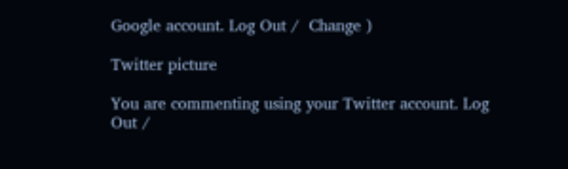Google account. Log Out /  Change )

Twitter picture

You are commenting using your Twitter account. Log Out /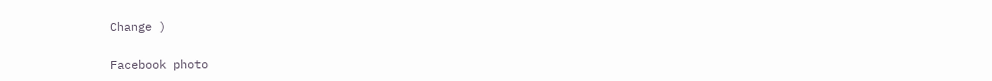Change )

Facebook photo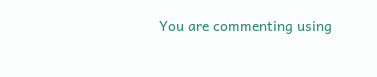You are commenting using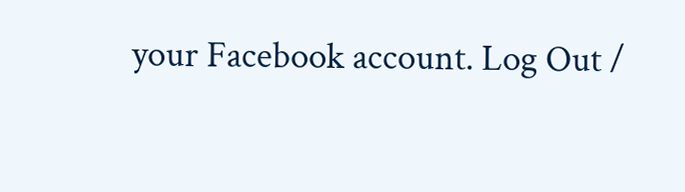your Facebook account. Log Out /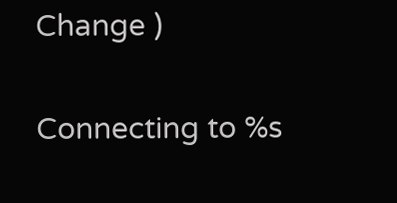Change )

Connecting to %s